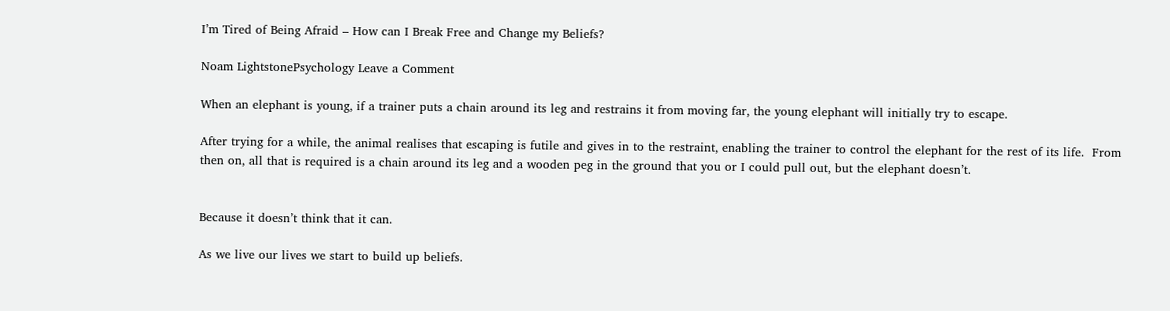I’m Tired of Being Afraid – How can I Break Free and Change my Beliefs?

Noam LightstonePsychology Leave a Comment

When an elephant is young, if a trainer puts a chain around its leg and restrains it from moving far, the young elephant will initially try to escape.

After trying for a while, the animal realises that escaping is futile and gives in to the restraint, enabling the trainer to control the elephant for the rest of its life.  From then on, all that is required is a chain around its leg and a wooden peg in the ground that you or I could pull out, but the elephant doesn’t.


Because it doesn’t think that it can.

As we live our lives we start to build up beliefs.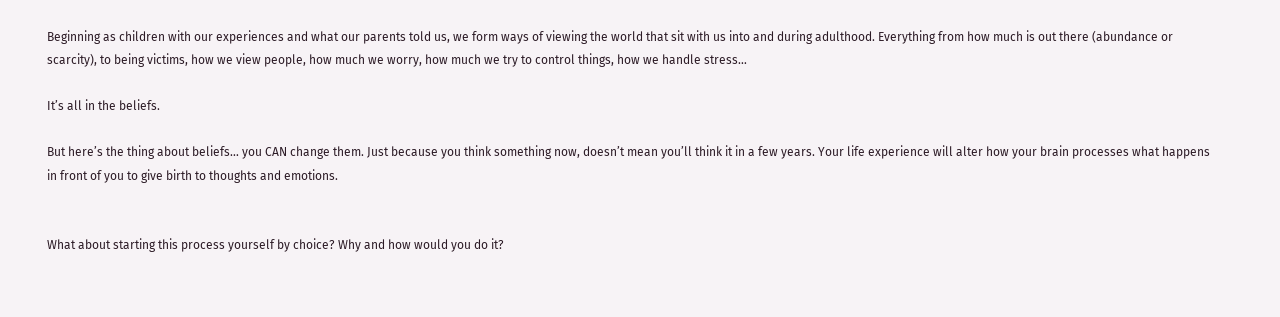Beginning as children with our experiences and what our parents told us, we form ways of viewing the world that sit with us into and during adulthood. Everything from how much is out there (abundance or scarcity), to being victims, how we view people, how much we worry, how much we try to control things, how we handle stress…

It’s all in the beliefs.

But here’s the thing about beliefs… you CAN change them. Just because you think something now, doesn’t mean you’ll think it in a few years. Your life experience will alter how your brain processes what happens in front of you to give birth to thoughts and emotions.


What about starting this process yourself by choice? Why and how would you do it?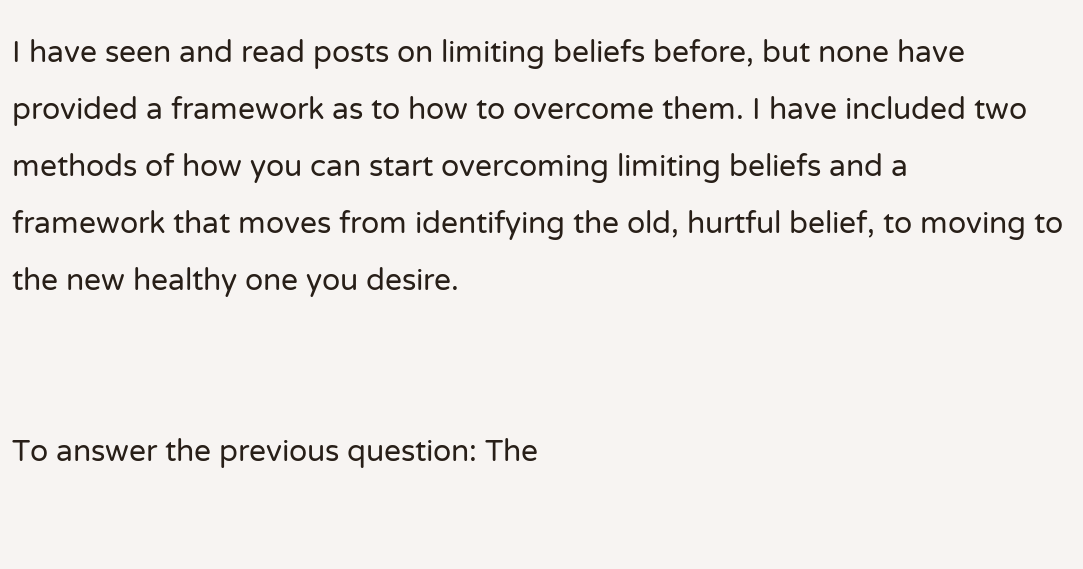I have seen and read posts on limiting beliefs before, but none have provided a framework as to how to overcome them. I have included two methods of how you can start overcoming limiting beliefs and a framework that moves from identifying the old, hurtful belief, to moving to the new healthy one you desire.


To answer the previous question: The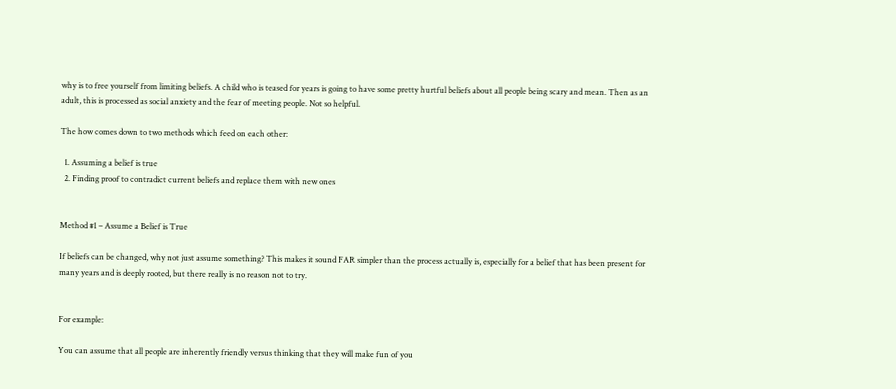why is to free yourself from limiting beliefs. A child who is teased for years is going to have some pretty hurtful beliefs about all people being scary and mean. Then as an adult, this is processed as social anxiety and the fear of meeting people. Not so helpful.

The how comes down to two methods which feed on each other:

  1. Assuming a belief is true
  2. Finding proof to contradict current beliefs and replace them with new ones


Method #1 – Assume a Belief is True

If beliefs can be changed, why not just assume something? This makes it sound FAR simpler than the process actually is, especially for a belief that has been present for many years and is deeply rooted, but there really is no reason not to try.


For example:

You can assume that all people are inherently friendly versus thinking that they will make fun of you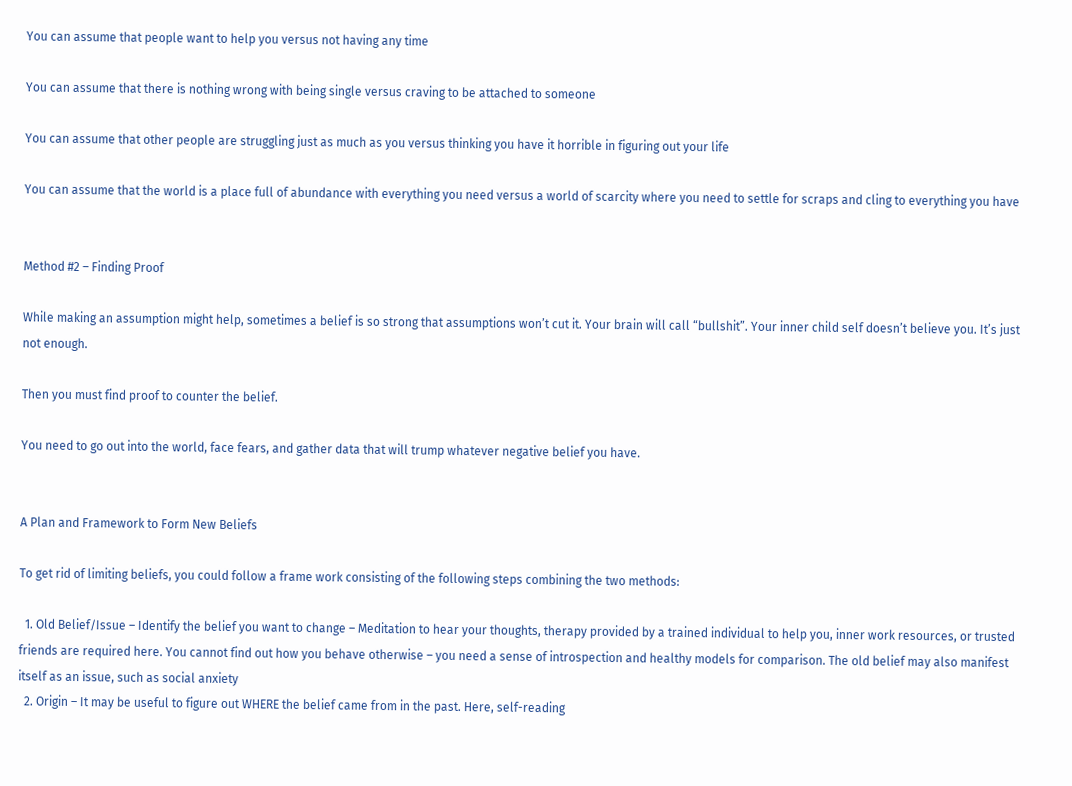You can assume that people want to help you versus not having any time

You can assume that there is nothing wrong with being single versus craving to be attached to someone

You can assume that other people are struggling just as much as you versus thinking you have it horrible in figuring out your life

You can assume that the world is a place full of abundance with everything you need versus a world of scarcity where you need to settle for scraps and cling to everything you have


Method #2 – Finding Proof

While making an assumption might help, sometimes a belief is so strong that assumptions won’t cut it. Your brain will call “bullshit”. Your inner child self doesn’t believe you. It’s just not enough.

Then you must find proof to counter the belief.

You need to go out into the world, face fears, and gather data that will trump whatever negative belief you have.


A Plan and Framework to Form New Beliefs

To get rid of limiting beliefs, you could follow a frame work consisting of the following steps combining the two methods:

  1. Old Belief/Issue – Identify the belief you want to change – Meditation to hear your thoughts, therapy provided by a trained individual to help you, inner work resources, or trusted friends are required here. You cannot find out how you behave otherwise – you need a sense of introspection and healthy models for comparison. The old belief may also manifest itself as an issue, such as social anxiety
  2. Origin – It may be useful to figure out WHERE the belief came from in the past. Here, self-reading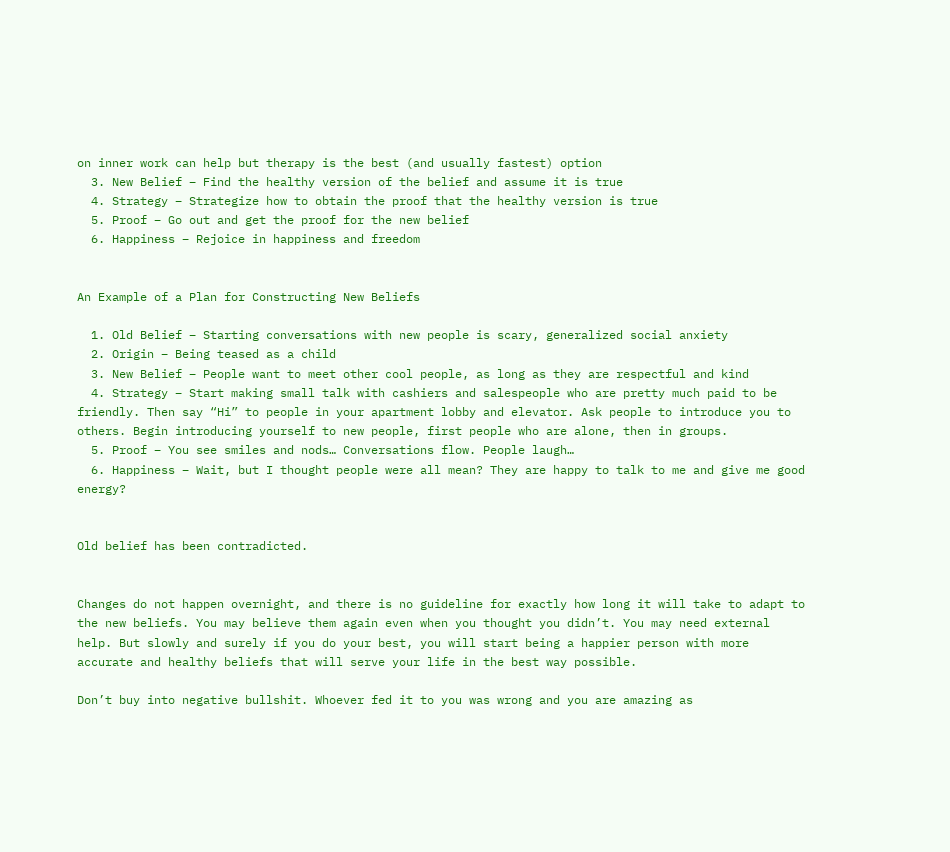on inner work can help but therapy is the best (and usually fastest) option
  3. New Belief – Find the healthy version of the belief and assume it is true
  4. Strategy – Strategize how to obtain the proof that the healthy version is true
  5. Proof – Go out and get the proof for the new belief
  6. Happiness – Rejoice in happiness and freedom


An Example of a Plan for Constructing New Beliefs

  1. Old Belief – Starting conversations with new people is scary, generalized social anxiety
  2. Origin – Being teased as a child
  3. New Belief – People want to meet other cool people, as long as they are respectful and kind
  4. Strategy – Start making small talk with cashiers and salespeople who are pretty much paid to be friendly. Then say “Hi” to people in your apartment lobby and elevator. Ask people to introduce you to others. Begin introducing yourself to new people, first people who are alone, then in groups.
  5. Proof – You see smiles and nods… Conversations flow. People laugh…
  6. Happiness – Wait, but I thought people were all mean? They are happy to talk to me and give me good energy?


Old belief has been contradicted.


Changes do not happen overnight, and there is no guideline for exactly how long it will take to adapt to the new beliefs. You may believe them again even when you thought you didn’t. You may need external help. But slowly and surely if you do your best, you will start being a happier person with more accurate and healthy beliefs that will serve your life in the best way possible.

Don’t buy into negative bullshit. Whoever fed it to you was wrong and you are amazing as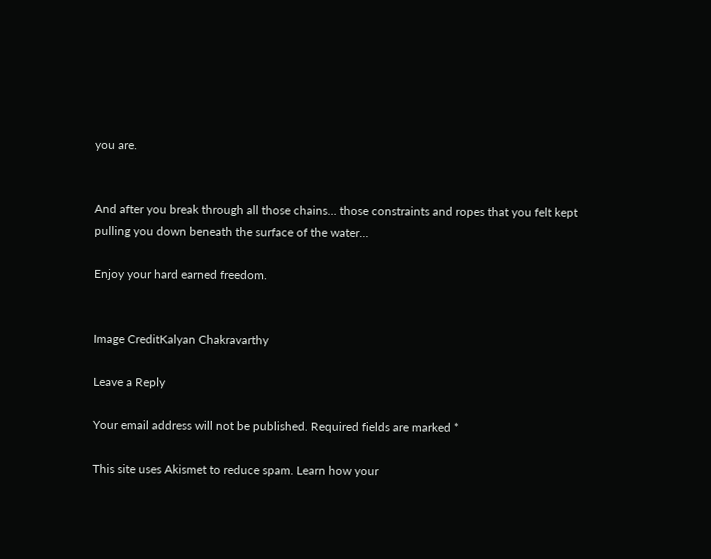you are.


And after you break through all those chains… those constraints and ropes that you felt kept pulling you down beneath the surface of the water…

Enjoy your hard earned freedom.


Image CreditKalyan Chakravarthy

Leave a Reply

Your email address will not be published. Required fields are marked *

This site uses Akismet to reduce spam. Learn how your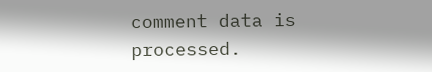comment data is processed.